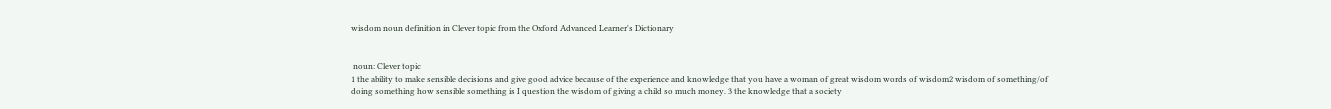wisdom noun definition in Clever topic from the Oxford Advanced Learner's Dictionary


 noun: Clever topic
1 the ability to make sensible decisions and give good advice because of the experience and knowledge that you have a woman of great wisdom words of wisdom2 wisdom of something/of doing something how sensible something is I question the wisdom of giving a child so much money. 3 the knowledge that a society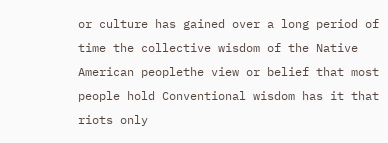or culture has gained over a long period of time the collective wisdom of the Native American peoplethe view or belief that most people hold Conventional wisdom has it that riots only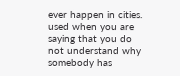ever happen in cities. used when you are saying that you do not understand why somebody has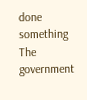done something The government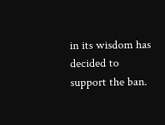in its wisdom has decided to support the ban.